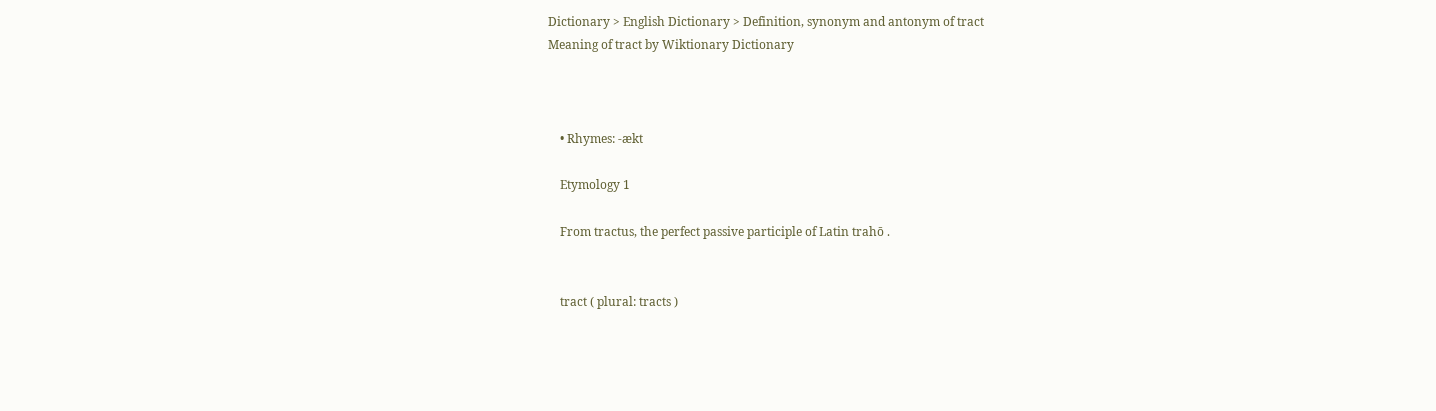Dictionary > English Dictionary > Definition, synonym and antonym of tract
Meaning of tract by Wiktionary Dictionary



    • Rhymes: -ækt

    Etymology 1

    From tractus, the perfect passive participle of Latin trahō .


    tract ( plural: tracts )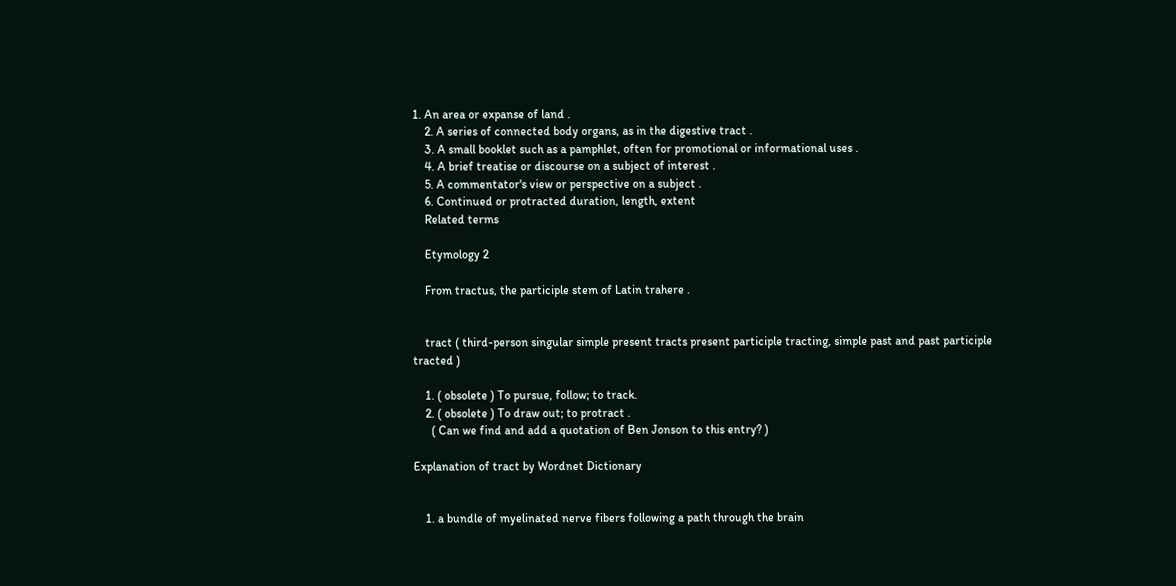1. An area or expanse of land .
    2. A series of connected body organs, as in the digestive tract .
    3. A small booklet such as a pamphlet, often for promotional or informational uses .
    4. A brief treatise or discourse on a subject of interest .
    5. A commentator's view or perspective on a subject .
    6. Continued or protracted duration, length, extent
    Related terms

    Etymology 2

    From tractus, the participle stem of Latin trahere .


    tract ( third-person singular simple present tracts present participle tracting, simple past and past participle tracted )

    1. ( obsolete ) To pursue, follow; to track.
    2. ( obsolete ) To draw out; to protract .
      ( Can we find and add a quotation of Ben Jonson to this entry? )

Explanation of tract by Wordnet Dictionary


    1. a bundle of myelinated nerve fibers following a path through the brain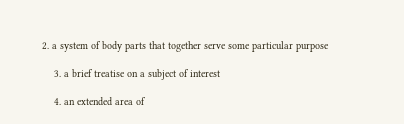2. a system of body parts that together serve some particular purpose

    3. a brief treatise on a subject of interest

    4. an extended area of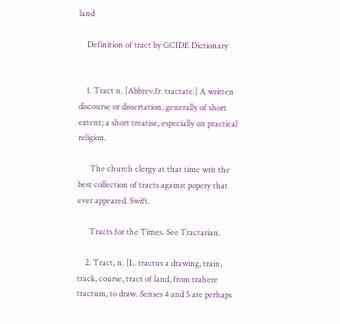land

    Definition of tract by GCIDE Dictionary


    1. Tract n. [Abbrev.fr. tractate.] A written discourse or dissertation, generally of short extent; a short treatise, especially on practical religion.

      The church clergy at that time writ the best collection of tracts against popery that ever appeared. Swift.

      Tracts for the Times. See Tractarian.

    2. Tract, n. [L. tractus a drawing, train, track, course, tract of land, from trahere tractum, to draw. Senses 4 and 5 are perhaps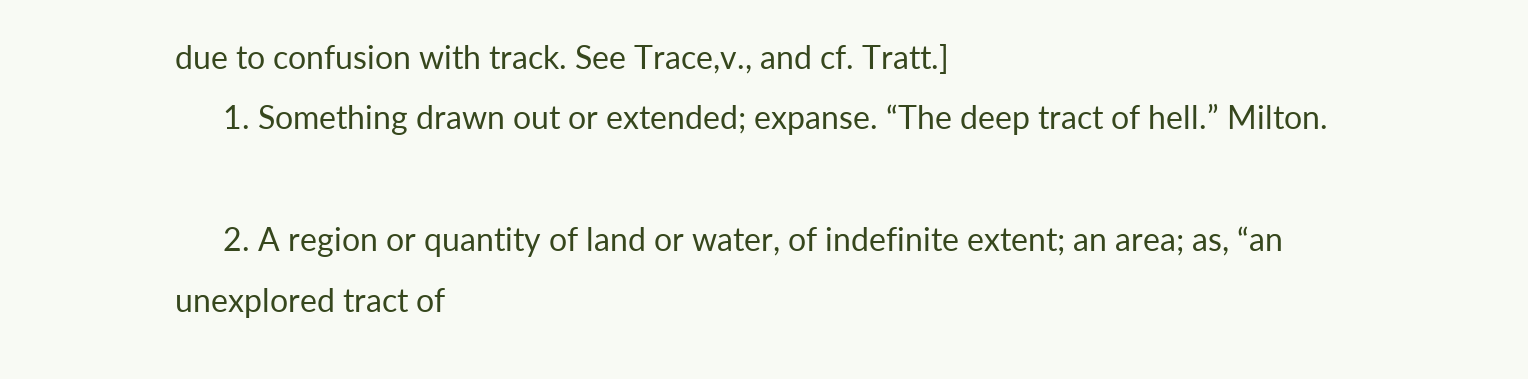due to confusion with track. See Trace,v., and cf. Tratt.]
      1. Something drawn out or extended; expanse. “The deep tract of hell.” Milton.

      2. A region or quantity of land or water, of indefinite extent; an area; as, “an unexplored tract of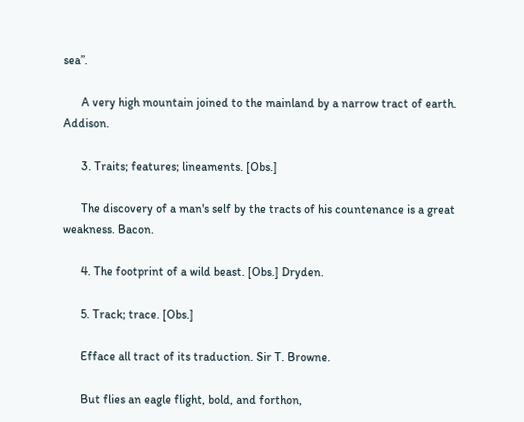sea”.

      A very high mountain joined to the mainland by a narrow tract of earth. Addison.

      3. Traits; features; lineaments. [Obs.]

      The discovery of a man's self by the tracts of his countenance is a great weakness. Bacon.

      4. The footprint of a wild beast. [Obs.] Dryden.

      5. Track; trace. [Obs.]

      Efface all tract of its traduction. Sir T. Browne.

      But flies an eagle flight, bold, and forthon,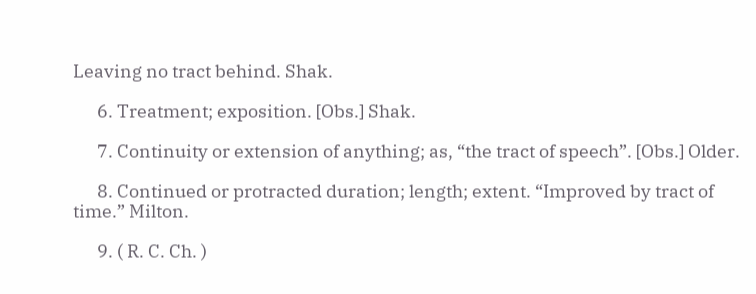Leaving no tract behind. Shak.

      6. Treatment; exposition. [Obs.] Shak.

      7. Continuity or extension of anything; as, “the tract of speech”. [Obs.] Older.

      8. Continued or protracted duration; length; extent. “Improved by tract of time.” Milton.

      9. ( R. C. Ch. )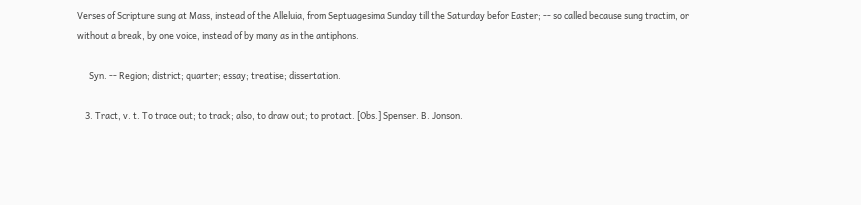Verses of Scripture sung at Mass, instead of the Alleluia, from Septuagesima Sunday till the Saturday befor Easter; -- so called because sung tractim, or without a break, by one voice, instead of by many as in the antiphons.

      Syn. -- Region; district; quarter; essay; treatise; dissertation.

    3. Tract, v. t. To trace out; to track; also, to draw out; to protact. [Obs.] Spenser. B. Jonson.